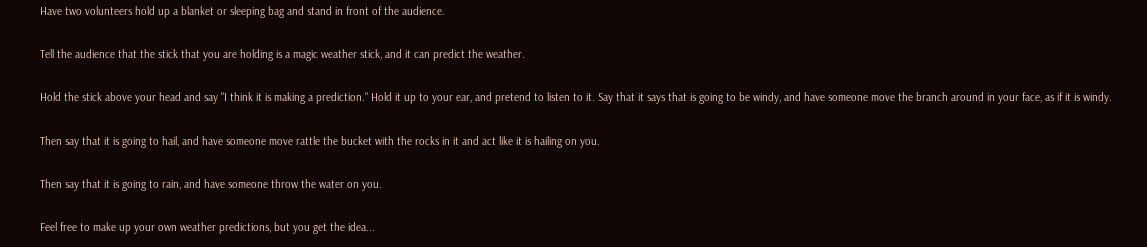Have two volunteers hold up a blanket or sleeping bag and stand in front of the audience.

Tell the audience that the stick that you are holding is a magic weather stick, and it can predict the weather.

Hold the stick above your head and say "I think it is making a prediction." Hold it up to your ear, and pretend to listen to it. Say that it says that is going to be windy, and have someone move the branch around in your face, as if it is windy.

Then say that it is going to hail, and have someone move rattle the bucket with the rocks in it and act like it is hailing on you.

Then say that it is going to rain, and have someone throw the water on you.

Feel free to make up your own weather predictions, but you get the idea...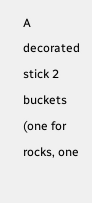A decorated stick 2 buckets (one for rocks, one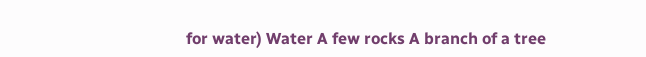for water) Water A few rocks A branch of a tree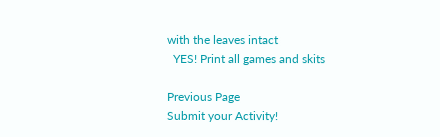with the leaves intact
  YES! Print all games and skits

Previous Page
Submit your Activity!